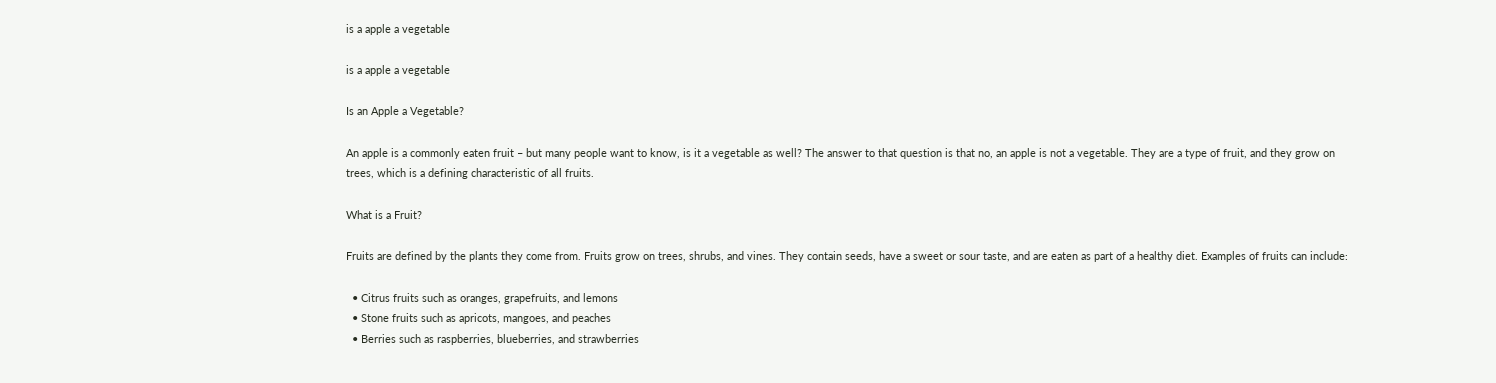is a apple a vegetable

is a apple a vegetable

Is an Apple a Vegetable?

An apple is a commonly eaten fruit – but many people want to know, is it a vegetable as well? The answer to that question is that no, an apple is not a vegetable. They are a type of fruit, and they grow on trees, which is a defining characteristic of all fruits.

What is a Fruit?

Fruits are defined by the plants they come from. Fruits grow on trees, shrubs, and vines. They contain seeds, have a sweet or sour taste, and are eaten as part of a healthy diet. Examples of fruits can include:

  • Citrus fruits such as oranges, grapefruits, and lemons
  • Stone fruits such as apricots, mangoes, and peaches
  • Berries such as raspberries, blueberries, and strawberries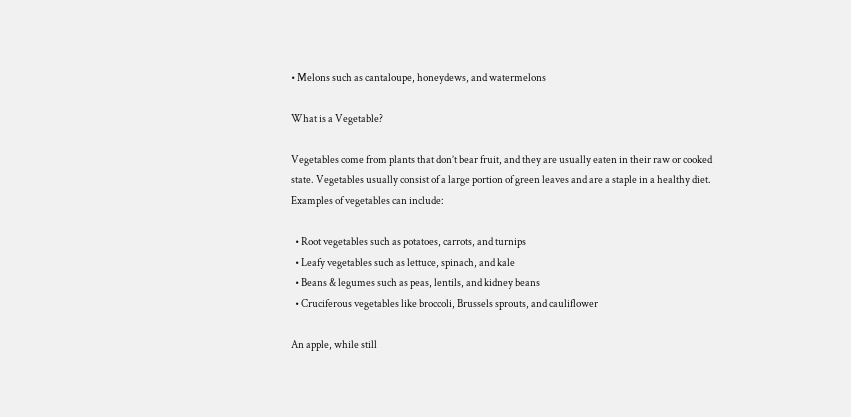• Melons such as cantaloupe, honeydews, and watermelons

What is a Vegetable?

Vegetables come from plants that don’t bear fruit, and they are usually eaten in their raw or cooked state. Vegetables usually consist of a large portion of green leaves and are a staple in a healthy diet. Examples of vegetables can include:

  • Root vegetables such as potatoes, carrots, and turnips
  • Leafy vegetables such as lettuce, spinach, and kale
  • Beans & legumes such as peas, lentils, and kidney beans
  • Cruciferous vegetables like broccoli, Brussels sprouts, and cauliflower

An apple, while still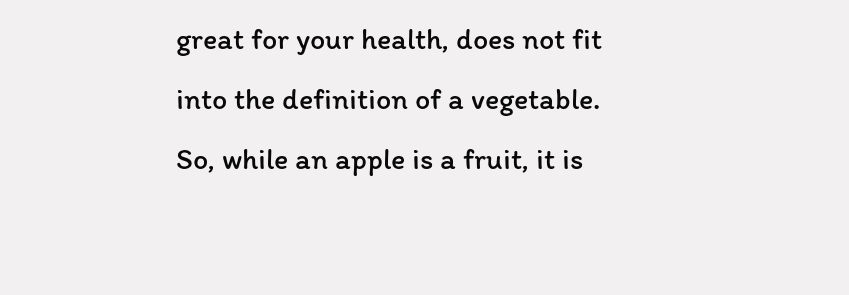great for your health, does not fit into the definition of a vegetable. So, while an apple is a fruit, it is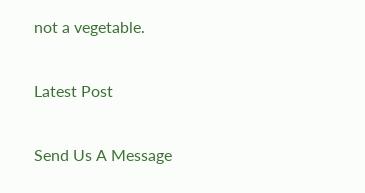not a vegetable.

Latest Post

Send Us A Message